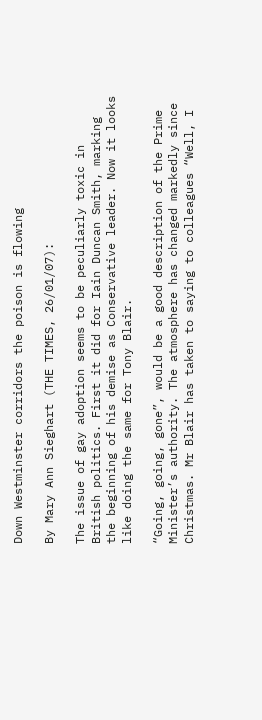Down Westminster corridors the poison is flowing

By Mary Ann Sieghart (THE TIMES, 26/01/07):

The issue of gay adoption seems to be peculiarly toxic in British politics. First it did for Iain Duncan Smith, marking the beginning of his demise as Conservative leader. Now it looks like doing the same for Tony Blair.

“Going, going, gone”, would be a good description of the Prime Minister’s authority. The atmosphere has changed markedly since Christmas. Mr Blair has taken to saying to colleagues “Well, I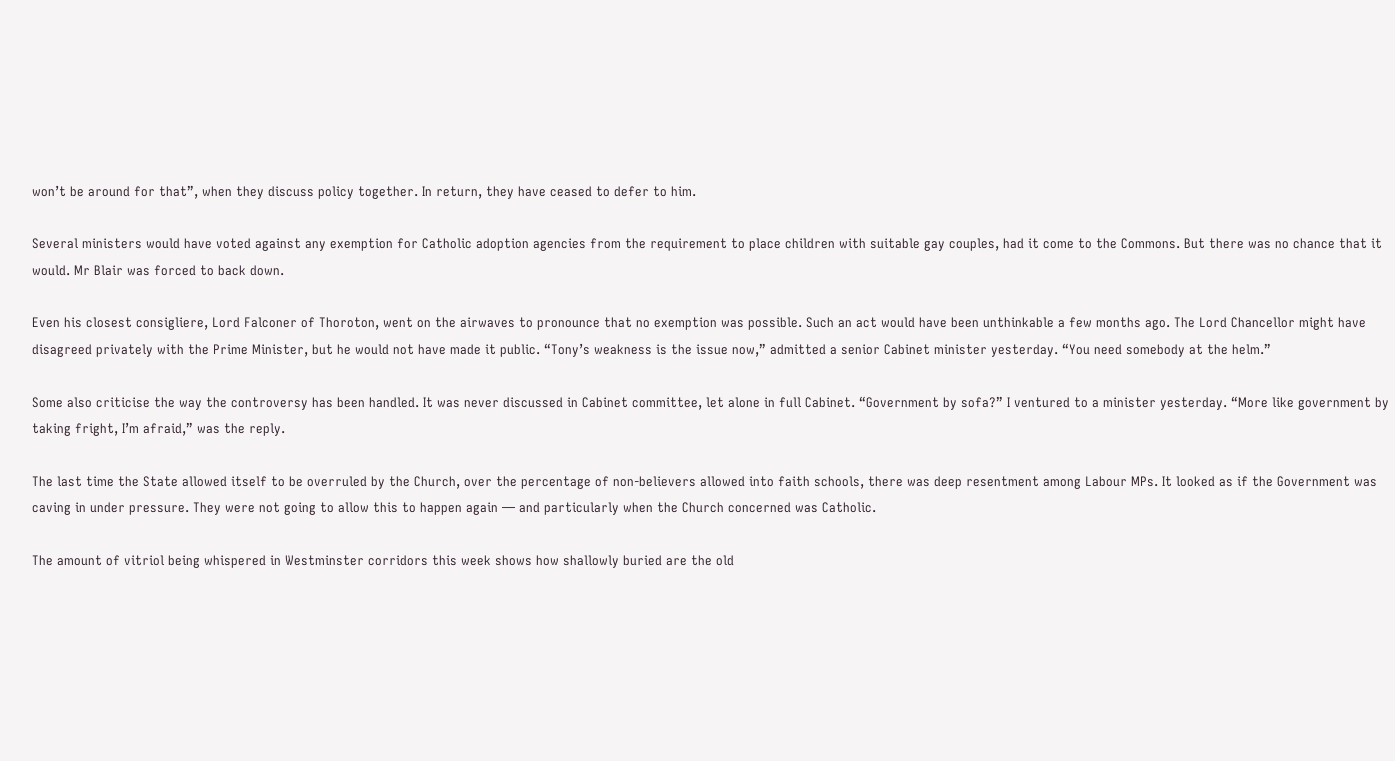won’t be around for that”, when they discuss policy together. In return, they have ceased to defer to him.

Several ministers would have voted against any exemption for Catholic adoption agencies from the requirement to place children with suitable gay couples, had it come to the Commons. But there was no chance that it would. Mr Blair was forced to back down.

Even his closest consigliere, Lord Falconer of Thoroton, went on the airwaves to pronounce that no exemption was possible. Such an act would have been unthinkable a few months ago. The Lord Chancellor might have disagreed privately with the Prime Minister, but he would not have made it public. “Tony’s weakness is the issue now,” admitted a senior Cabinet minister yesterday. “You need somebody at the helm.”

Some also criticise the way the controversy has been handled. It was never discussed in Cabinet committee, let alone in full Cabinet. “Government by sofa?” I ventured to a minister yesterday. “More like government by taking fright, I’m afraid,” was the reply.

The last time the State allowed itself to be overruled by the Church, over the percentage of non-believers allowed into faith schools, there was deep resentment among Labour MPs. It looked as if the Government was caving in under pressure. They were not going to allow this to happen again — and particularly when the Church concerned was Catholic.

The amount of vitriol being whispered in Westminster corridors this week shows how shallowly buried are the old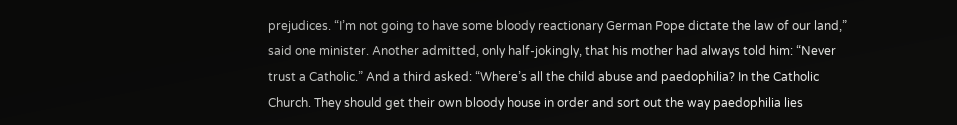prejudices. “I’m not going to have some bloody reactionary German Pope dictate the law of our land,” said one minister. Another admitted, only half-jokingly, that his mother had always told him: “Never trust a Catholic.” And a third asked: “Where’s all the child abuse and paedophilia? In the Catholic Church. They should get their own bloody house in order and sort out the way paedophilia lies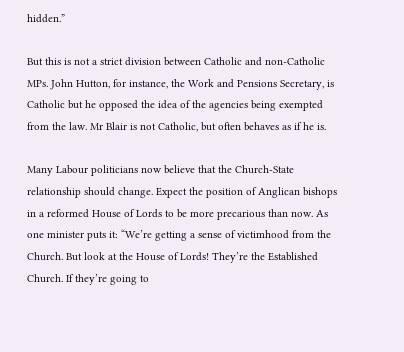hidden.”

But this is not a strict division between Catholic and non-Catholic MPs. John Hutton, for instance, the Work and Pensions Secretary, is Catholic but he opposed the idea of the agencies being exempted from the law. Mr Blair is not Catholic, but often behaves as if he is.

Many Labour politicians now believe that the Church-State relationship should change. Expect the position of Anglican bishops in a reformed House of Lords to be more precarious than now. As one minister puts it: “We’re getting a sense of victimhood from the Church. But look at the House of Lords! They’re the Established Church. If they’re going to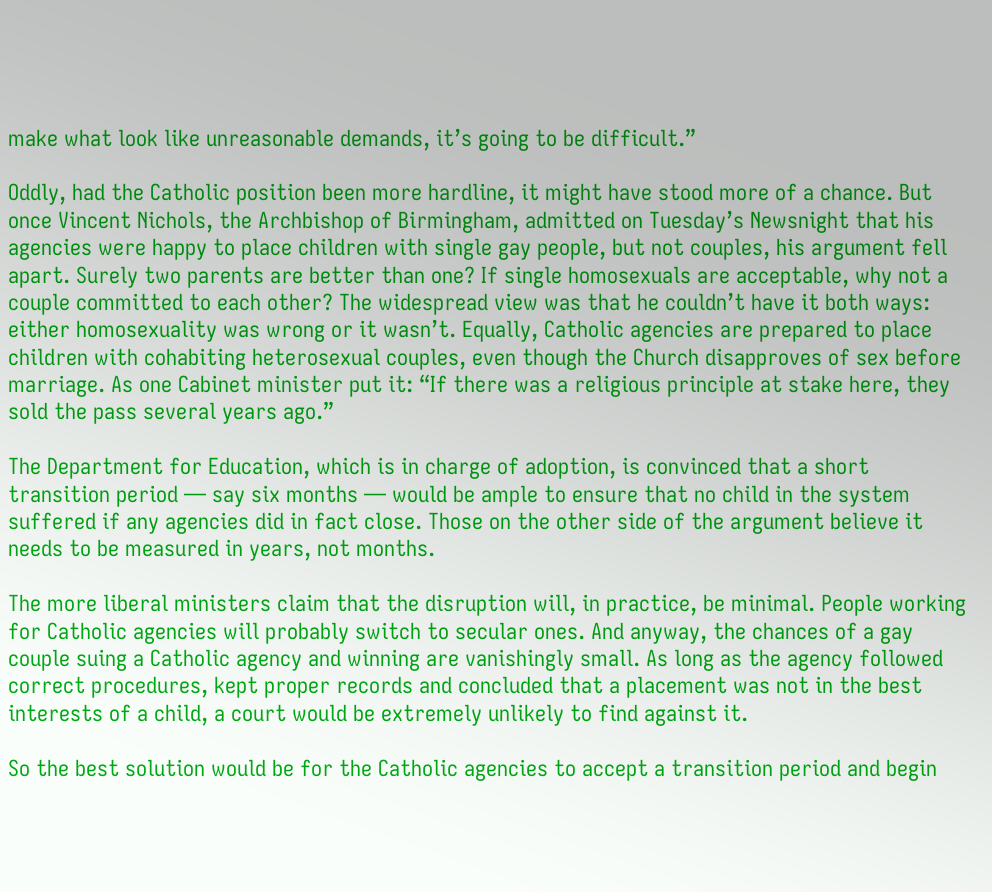make what look like unreasonable demands, it’s going to be difficult.”

Oddly, had the Catholic position been more hardline, it might have stood more of a chance. But once Vincent Nichols, the Archbishop of Birmingham, admitted on Tuesday’s Newsnight that his agencies were happy to place children with single gay people, but not couples, his argument fell apart. Surely two parents are better than one? If single homosexuals are acceptable, why not a couple committed to each other? The widespread view was that he couldn’t have it both ways: either homosexuality was wrong or it wasn’t. Equally, Catholic agencies are prepared to place children with cohabiting heterosexual couples, even though the Church disapproves of sex before marriage. As one Cabinet minister put it: “If there was a religious principle at stake here, they sold the pass several years ago.”

The Department for Education, which is in charge of adoption, is convinced that a short transition period — say six months — would be ample to ensure that no child in the system suffered if any agencies did in fact close. Those on the other side of the argument believe it needs to be measured in years, not months.

The more liberal ministers claim that the disruption will, in practice, be minimal. People working for Catholic agencies will probably switch to secular ones. And anyway, the chances of a gay couple suing a Catholic agency and winning are vanishingly small. As long as the agency followed correct procedures, kept proper records and concluded that a placement was not in the best interests of a child, a court would be extremely unlikely to find against it.

So the best solution would be for the Catholic agencies to accept a transition period and begin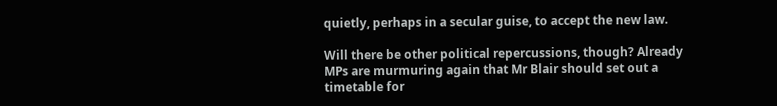quietly, perhaps in a secular guise, to accept the new law.

Will there be other political repercussions, though? Already MPs are murmuring again that Mr Blair should set out a timetable for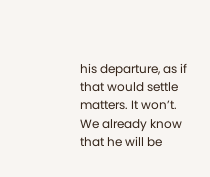his departure, as if that would settle matters. It won’t. We already know that he will be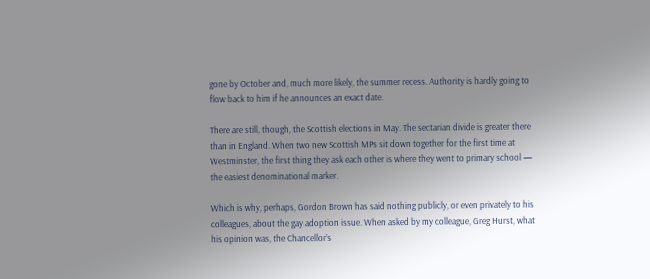gone by October and, much more likely, the summer recess. Authority is hardly going to flow back to him if he announces an exact date.

There are still, though, the Scottish elections in May. The sectarian divide is greater there than in England. When two new Scottish MPs sit down together for the first time at Westminster, the first thing they ask each other is where they went to primary school — the easiest denominational marker.

Which is why, perhaps, Gordon Brown has said nothing publicly, or even privately to his colleagues, about the gay adoption issue. When asked by my colleague, Greg Hurst, what his opinion was, the Chancellor’s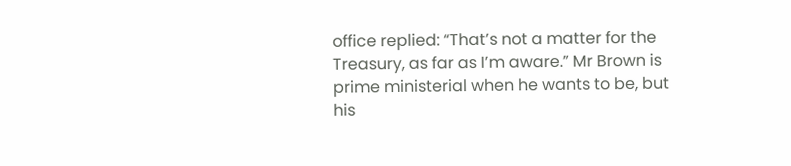office replied: “That’s not a matter for the Treasury, as far as I’m aware.” Mr Brown is prime ministerial when he wants to be, but his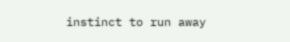instinct to run away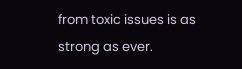from toxic issues is as strong as ever.